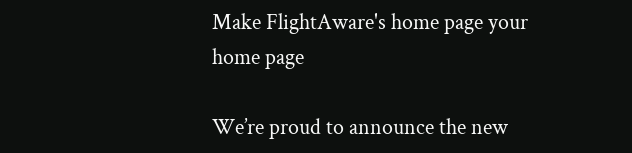Make FlightAware's home page your home page

We’re proud to announce the new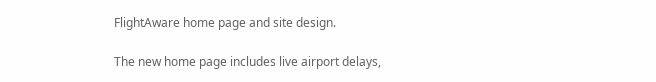FlightAware home page and site design.

The new home page includes live airport delays,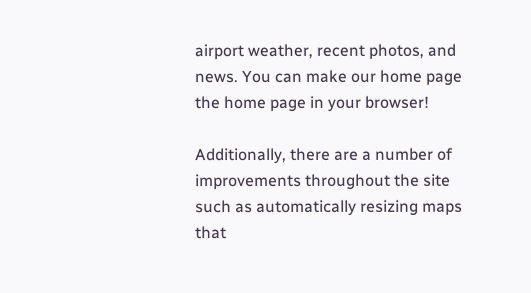airport weather, recent photos, and news. You can make our home page the home page in your browser!

Additionally, there are a number of improvements throughout the site such as automatically resizing maps that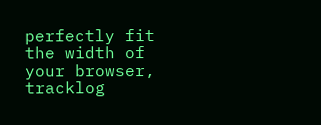perfectly fit the width of your browser, tracklog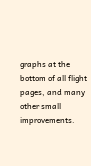graphs at the bottom of all flight pages, and many other small improvements.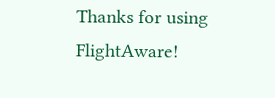Thanks for using FlightAware!